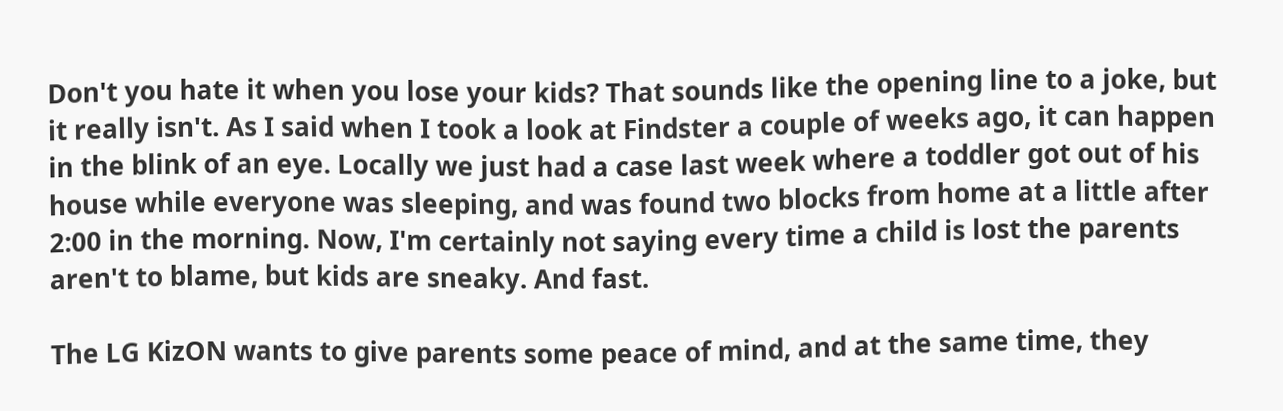Don't you hate it when you lose your kids? That sounds like the opening line to a joke, but it really isn't. As I said when I took a look at Findster a couple of weeks ago, it can happen in the blink of an eye. Locally we just had a case last week where a toddler got out of his house while everyone was sleeping, and was found two blocks from home at a little after 2:00 in the morning. Now, I'm certainly not saying every time a child is lost the parents aren't to blame, but kids are sneaky. And fast.

The LG KizON wants to give parents some peace of mind, and at the same time, they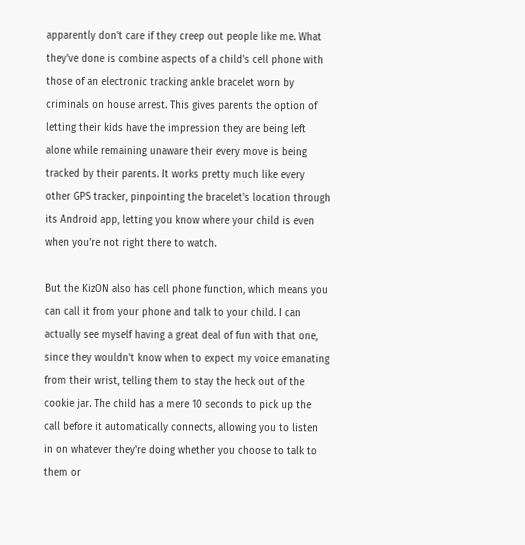apparently don't care if they creep out people like me. What they've done is combine aspects of a child's cell phone with those of an electronic tracking ankle bracelet worn by criminals on house arrest. This gives parents the option of letting their kids have the impression they are being left alone while remaining unaware their every move is being tracked by their parents. It works pretty much like every other GPS tracker, pinpointing the bracelet's location through its Android app, letting you know where your child is even when you're not right there to watch.

But the KizON also has cell phone function, which means you can call it from your phone and talk to your child. I can actually see myself having a great deal of fun with that one, since they wouldn't know when to expect my voice emanating from their wrist, telling them to stay the heck out of the cookie jar. The child has a mere 10 seconds to pick up the call before it automatically connects, allowing you to listen in on whatever they're doing whether you choose to talk to them or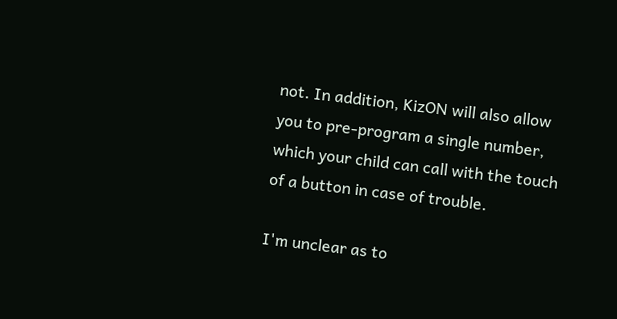not. In addition, KizON will also allow you to pre-program a single number, which your child can call with the touch of a button in case of trouble.

I'm unclear as to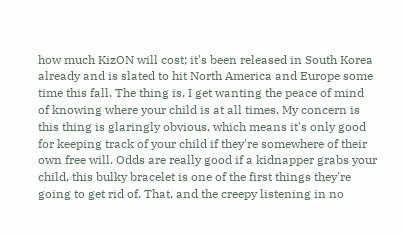how much KizON will cost; it's been released in South Korea already and is slated to hit North America and Europe some time this fall. The thing is, I get wanting the peace of mind of knowing where your child is at all times. My concern is this thing is glaringly obvious, which means it's only good for keeping track of your child if they're somewhere of their own free will. Odds are really good if a kidnapper grabs your child, this bulky bracelet is one of the first things they're going to get rid of. That, and the creepy listening in no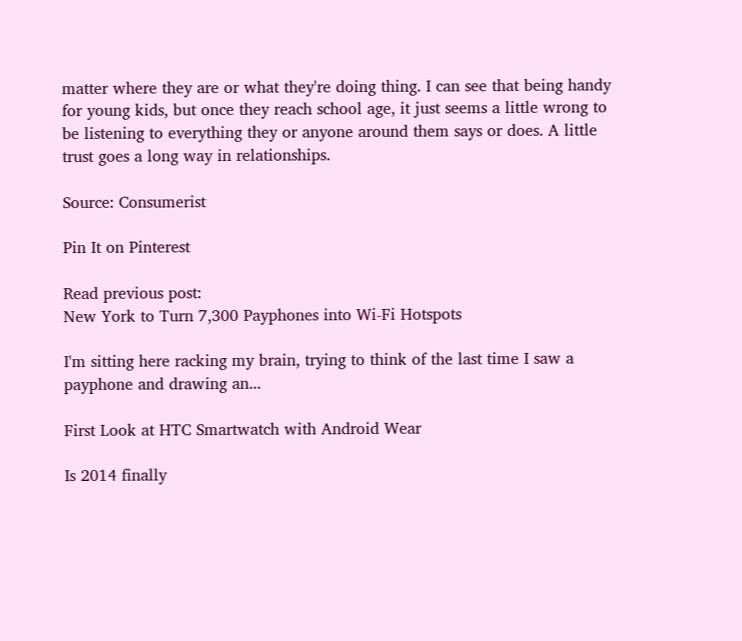matter where they are or what they're doing thing. I can see that being handy for young kids, but once they reach school age, it just seems a little wrong to be listening to everything they or anyone around them says or does. A little trust goes a long way in relationships.

Source: Consumerist

Pin It on Pinterest

Read previous post:
New York to Turn 7,300 Payphones into Wi-Fi Hotspots

I'm sitting here racking my brain, trying to think of the last time I saw a payphone and drawing an...

First Look at HTC Smartwatch with Android Wear

Is 2014 finally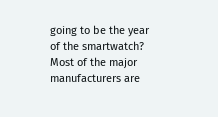going to be the year of the smartwatch? Most of the major manufacturers are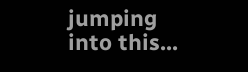jumping into this...